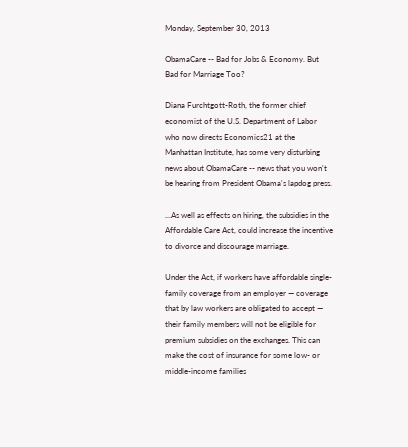Monday, September 30, 2013

ObamaCare -- Bad for Jobs & Economy. But Bad for Marriage Too?

Diana Furchtgott-Roth, the former chief economist of the U.S. Department of Labor who now directs Economics21 at the Manhattan Institute, has some very disturbing news about ObamaCare -- news that you won't be hearing from President Obama's lapdog press.

...As well as effects on hiring, the subsidies in the Affordable Care Act, could increase the incentive to divorce and discourage marriage.

Under the Act, if workers have affordable single-family coverage from an employer — coverage that by law workers are obligated to accept — their family members will not be eligible for premium subsidies on the exchanges. This can make the cost of insurance for some low- or middle-income families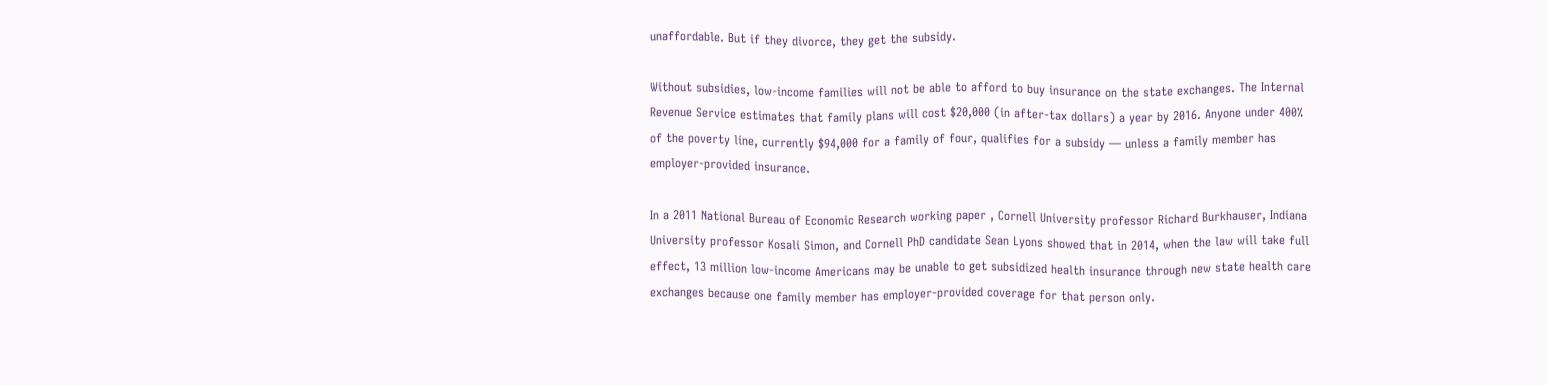unaffordable. But if they divorce, they get the subsidy.

Without subsidies, low-income families will not be able to afford to buy insurance on the state exchanges. The Internal Revenue Service estimates that family plans will cost $20,000 (in after-tax dollars) a year by 2016. Anyone under 400% of the poverty line, currently $94,000 for a family of four, qualifies for a subsidy — unless a family member has employer-provided insurance.

In a 2011 National Bureau of Economic Research working paper , Cornell University professor Richard Burkhauser, Indiana University professor Kosali Simon, and Cornell PhD candidate Sean Lyons showed that in 2014, when the law will take full effect, 13 million low-income Americans may be unable to get subsidized health insurance through new state health care exchanges because one family member has employer-provided coverage for that person only.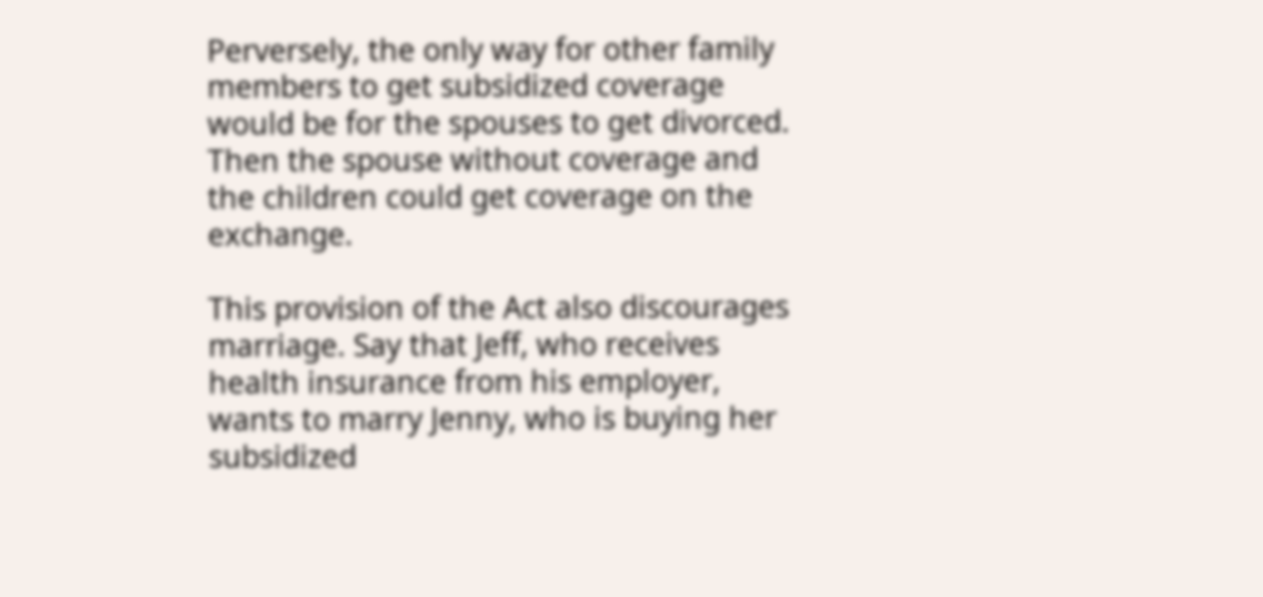Perversely, the only way for other family members to get subsidized coverage would be for the spouses to get divorced. Then the spouse without coverage and the children could get coverage on the exchange.

This provision of the Act also discourages marriage. Say that Jeff, who receives health insurance from his employer, wants to marry Jenny, who is buying her subsidized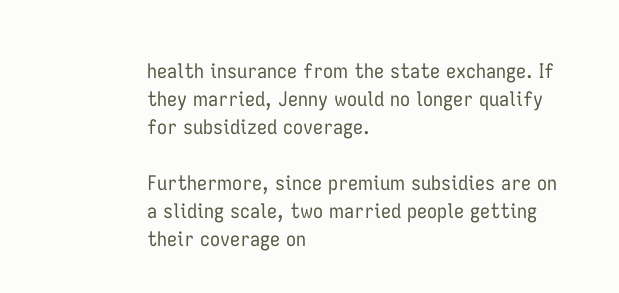health insurance from the state exchange. If they married, Jenny would no longer qualify for subsidized coverage.

Furthermore, since premium subsidies are on a sliding scale, two married people getting their coverage on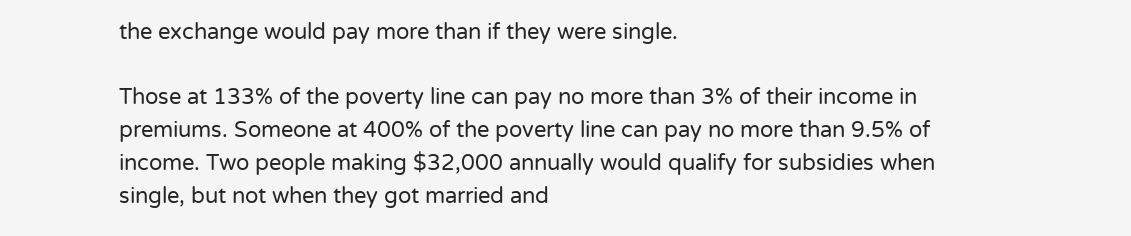the exchange would pay more than if they were single.

Those at 133% of the poverty line can pay no more than 3% of their income in premiums. Someone at 400% of the poverty line can pay no more than 9.5% of income. Two people making $32,000 annually would qualify for subsidies when single, but not when they got married and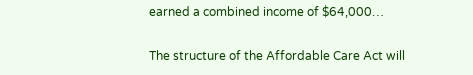earned a combined income of $64,000…

The structure of the Affordable Care Act will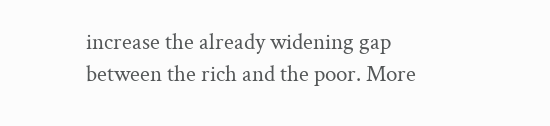increase the already widening gap between the rich and the poor. More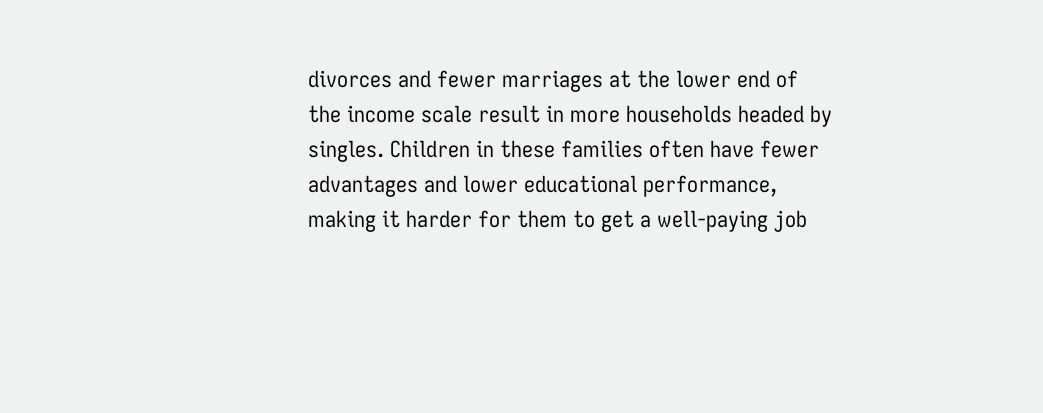divorces and fewer marriages at the lower end of the income scale result in more households headed by singles. Children in these families often have fewer advantages and lower educational performance, making it harder for them to get a well-paying job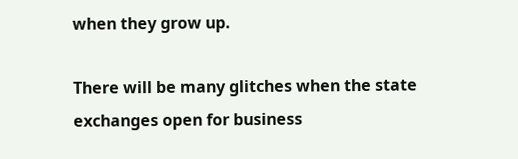when they grow up.

There will be many glitches when the state exchanges open for business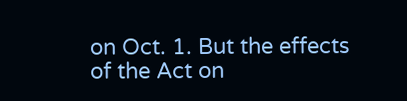on Oct. 1. But the effects of the Act on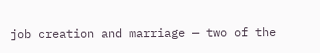job creation and marriage — two of the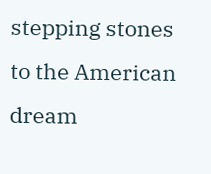stepping stones to the American dream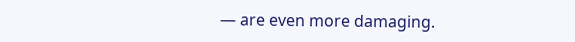— are even more damaging.